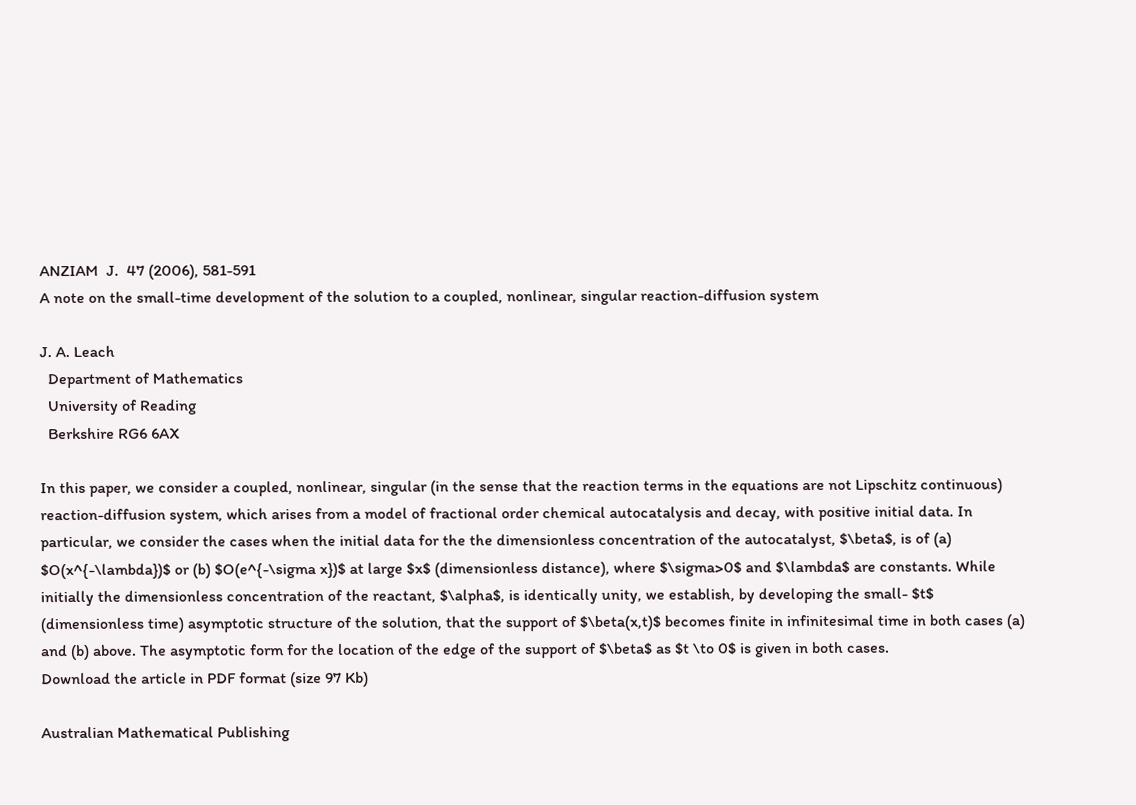ANZIAM  J.  47 (2006), 581-591
A note on the small-time development of the solution to a coupled, nonlinear, singular reaction-diffusion system

J. A. Leach
  Department of Mathematics
  University of Reading
  Berkshire RG6 6AX

In this paper, we consider a coupled, nonlinear, singular (in the sense that the reaction terms in the equations are not Lipschitz continuous) reaction-diffusion system, which arises from a model of fractional order chemical autocatalysis and decay, with positive initial data. In particular, we consider the cases when the initial data for the the dimensionless concentration of the autocatalyst, $\beta$, is of (a) $O(x^{-\lambda})$ or (b) $O(e^{-\sigma x})$ at large $x$ (dimensionless distance), where $\sigma>0$ and $\lambda$ are constants. While initially the dimensionless concentration of the reactant, $\alpha$, is identically unity, we establish, by developing the small- $t$ (dimensionless time) asymptotic structure of the solution, that the support of $\beta(x,t)$ becomes finite in infinitesimal time in both cases (a) and (b) above. The asymptotic form for the location of the edge of the support of $\beta$ as $t \to 0$ is given in both cases.
Download the article in PDF format (size 97 Kb)

Australian Mathematical Publishing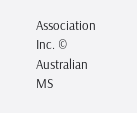Association Inc. ©  Australian MS